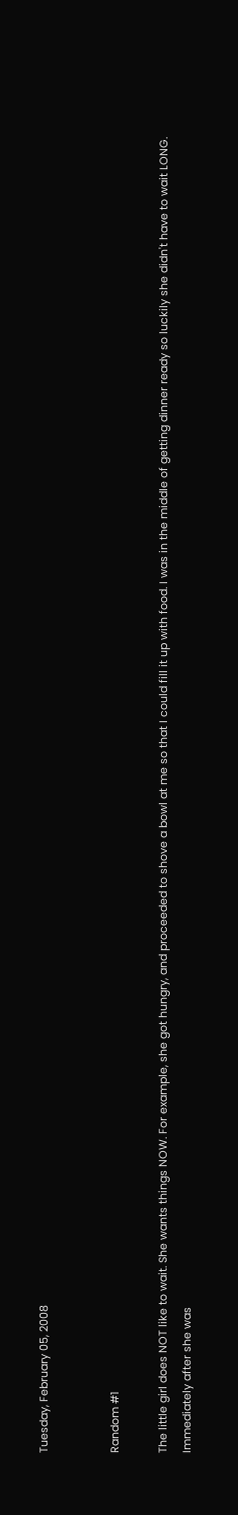Tuesday, February 05, 2008


Random #1

The little girl does NOT like to wait. She wants things NOW. For example, she got hungry, and proceeded to shove a bowl at me so that I could fill it up with food. I was in the middle of getting dinner ready so luckily she didn't have to wait LONG. Immediately after she was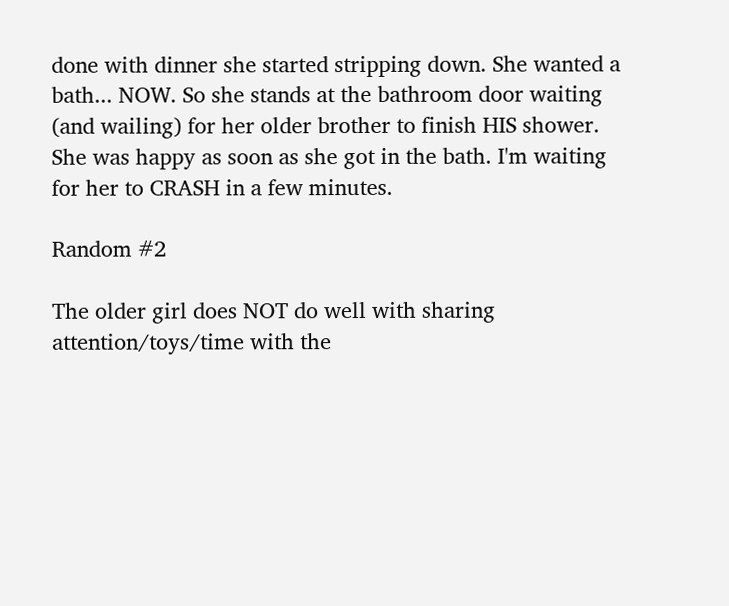done with dinner she started stripping down. She wanted a bath... NOW. So she stands at the bathroom door waiting (and wailing) for her older brother to finish HIS shower. She was happy as soon as she got in the bath. I'm waiting for her to CRASH in a few minutes.

Random #2

The older girl does NOT do well with sharing attention/toys/time with the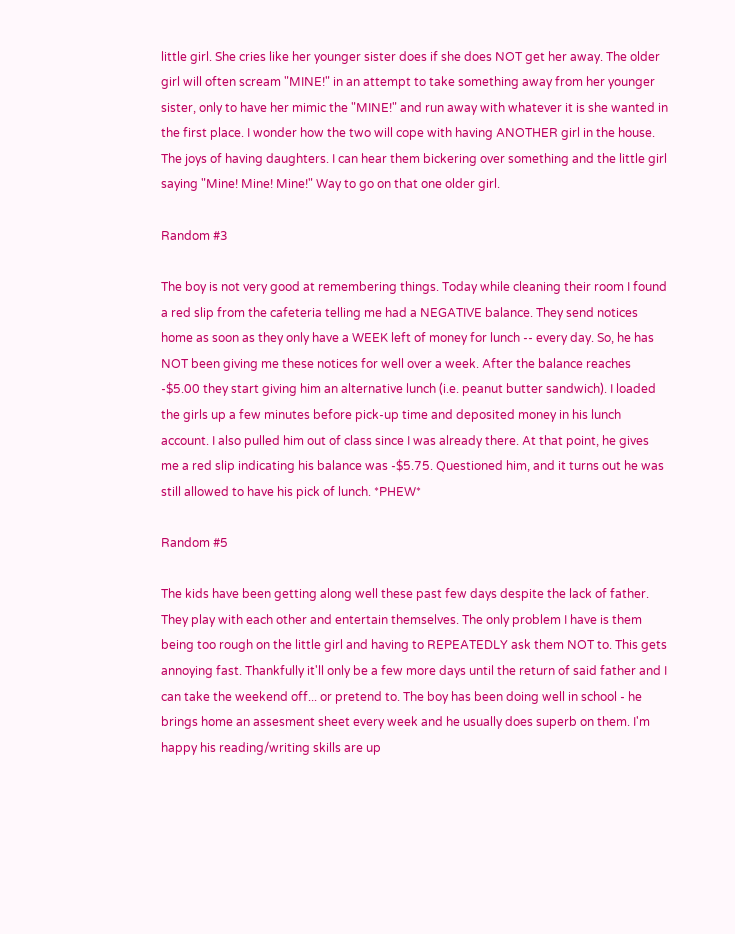little girl. She cries like her younger sister does if she does NOT get her away. The older girl will often scream "MINE!" in an attempt to take something away from her younger sister, only to have her mimic the "MINE!" and run away with whatever it is she wanted in the first place. I wonder how the two will cope with having ANOTHER girl in the house. The joys of having daughters. I can hear them bickering over something and the little girl saying "Mine! Mine! Mine!" Way to go on that one older girl.

Random #3

The boy is not very good at remembering things. Today while cleaning their room I found a red slip from the cafeteria telling me had a NEGATIVE balance. They send notices home as soon as they only have a WEEK left of money for lunch -- every day. So, he has NOT been giving me these notices for well over a week. After the balance reaches -$5.00 they start giving him an alternative lunch (i.e. peanut butter sandwich). I loaded the girls up a few minutes before pick-up time and deposited money in his lunch account. I also pulled him out of class since I was already there. At that point, he gives me a red slip indicating his balance was -$5.75. Questioned him, and it turns out he was still allowed to have his pick of lunch. *PHEW*

Random #5

The kids have been getting along well these past few days despite the lack of father. They play with each other and entertain themselves. The only problem I have is them being too rough on the little girl and having to REPEATEDLY ask them NOT to. This gets annoying fast. Thankfully it'll only be a few more days until the return of said father and I can take the weekend off... or pretend to. The boy has been doing well in school - he brings home an assesment sheet every week and he usually does superb on them. I'm happy his reading/writing skills are up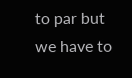to par but we have to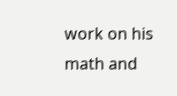work on his math and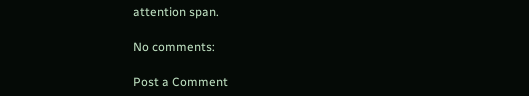attention span.

No comments:

Post a Comment